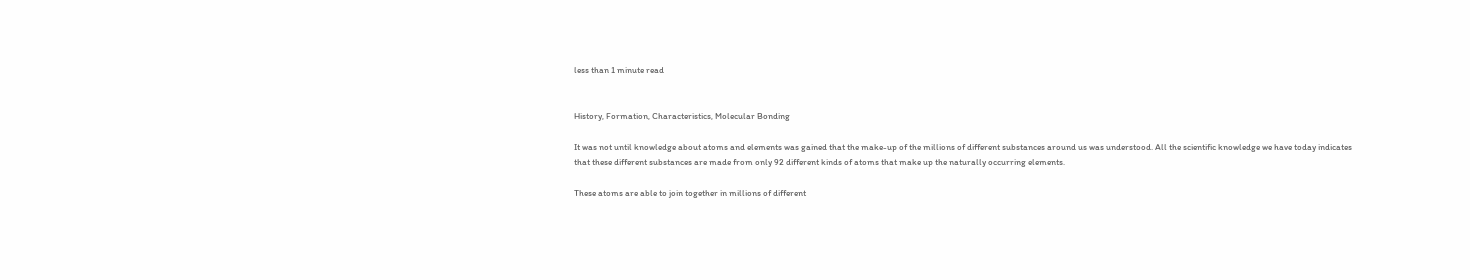less than 1 minute read


History, Formation, Characteristics, Molecular Bonding

It was not until knowledge about atoms and elements was gained that the make-up of the millions of different substances around us was understood. All the scientific knowledge we have today indicates that these different substances are made from only 92 different kinds of atoms that make up the naturally occurring elements.

These atoms are able to join together in millions of different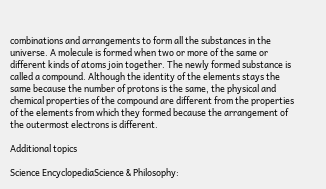combinations and arrangements to form all the substances in the universe. A molecule is formed when two or more of the same or different kinds of atoms join together. The newly formed substance is called a compound. Although the identity of the elements stays the same because the number of protons is the same, the physical and chemical properties of the compound are different from the properties of the elements from which they formed because the arrangement of the outermost electrons is different.

Additional topics

Science EncyclopediaScience & Philosophy: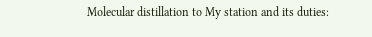Molecular distillation to My station and its duties: